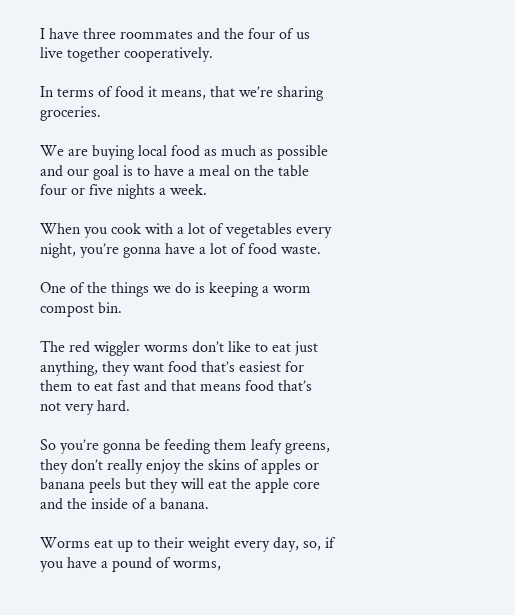I have three roommates and the four of us live together cooperatively.

In terms of food it means, that we’re sharing groceries.

We are buying local food as much as possible and our goal is to have a meal on the table four or five nights a week.

When you cook with a lot of vegetables every night, you’re gonna have a lot of food waste.

One of the things we do is keeping a worm compost bin.

The red wiggler worms don’t like to eat just anything, they want food that’s easiest for them to eat fast and that means food that’s not very hard.

So you’re gonna be feeding them leafy greens, they don’t really enjoy the skins of apples or banana peels but they will eat the apple core and the inside of a banana.

Worms eat up to their weight every day, so, if you have a pound of worms,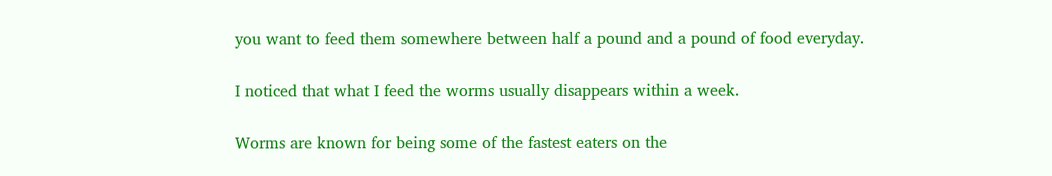you want to feed them somewhere between half a pound and a pound of food everyday.

I noticed that what I feed the worms usually disappears within a week.

Worms are known for being some of the fastest eaters on the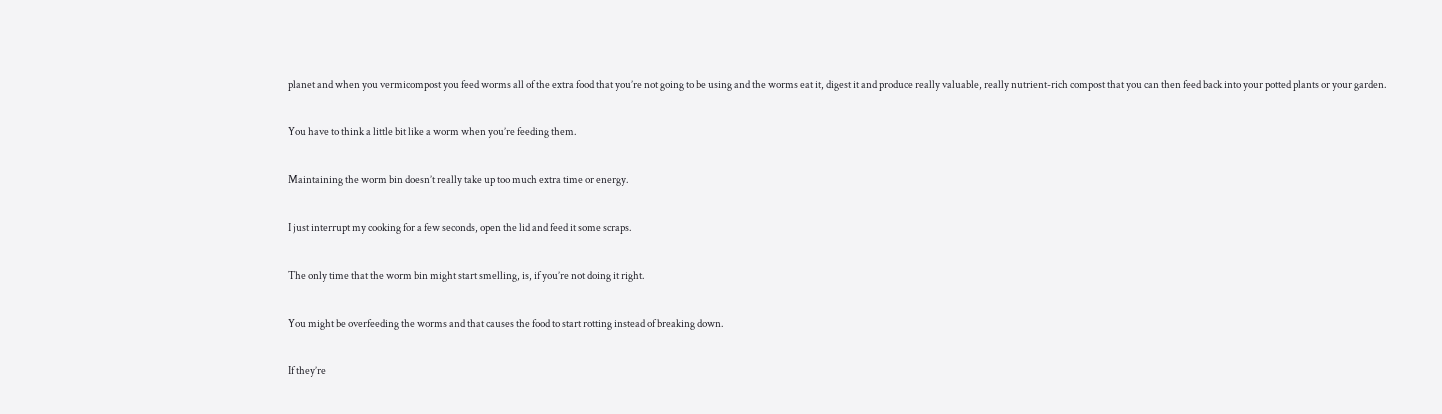planet and when you vermicompost you feed worms all of the extra food that you’re not going to be using and the worms eat it, digest it and produce really valuable, really nutrient-rich compost that you can then feed back into your potted plants or your garden.

You have to think a little bit like a worm when you’re feeding them.

Maintaining the worm bin doesn’t really take up too much extra time or energy.

I just interrupt my cooking for a few seconds, open the lid and feed it some scraps.

The only time that the worm bin might start smelling, is, if you’re not doing it right.

You might be overfeeding the worms and that causes the food to start rotting instead of breaking down.

If they’re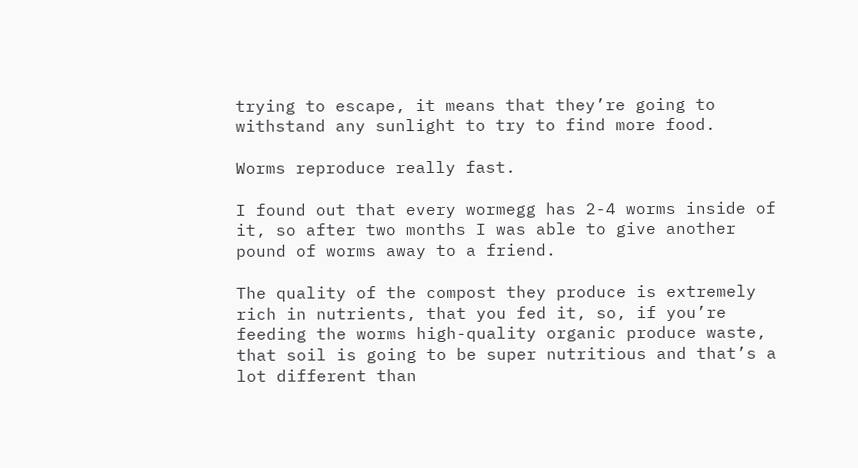trying to escape, it means that they’re going to withstand any sunlight to try to find more food.

Worms reproduce really fast.

I found out that every wormegg has 2-4 worms inside of it, so after two months I was able to give another pound of worms away to a friend.

The quality of the compost they produce is extremely rich in nutrients, that you fed it, so, if you’re feeding the worms high-quality organic produce waste, that soil is going to be super nutritious and that’s a lot different than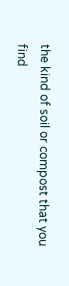the kind of soil or compost that you find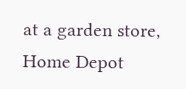at a garden store, Home Depot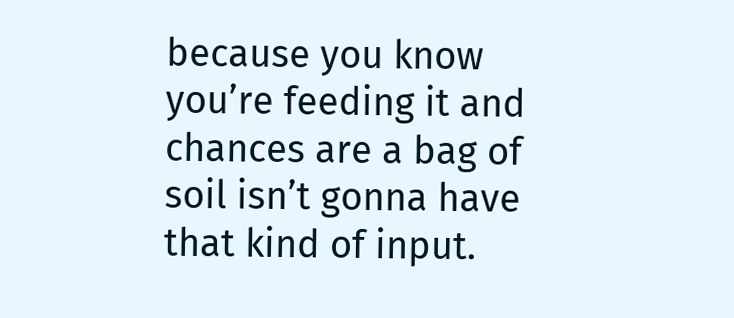because you know you’re feeding it and chances are a bag of soil isn’t gonna have that kind of input.